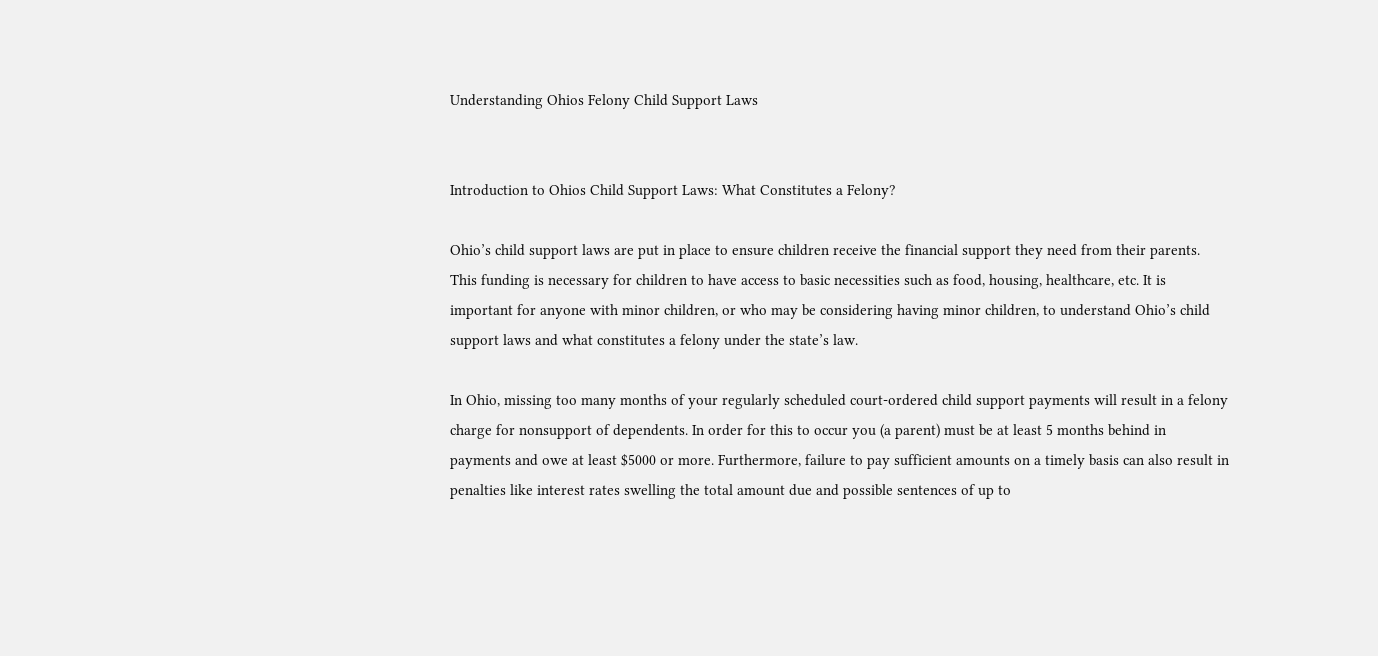Understanding Ohios Felony Child Support Laws


Introduction to Ohios Child Support Laws: What Constitutes a Felony?

Ohio’s child support laws are put in place to ensure children receive the financial support they need from their parents. This funding is necessary for children to have access to basic necessities such as food, housing, healthcare, etc. It is important for anyone with minor children, or who may be considering having minor children, to understand Ohio’s child support laws and what constitutes a felony under the state’s law.

In Ohio, missing too many months of your regularly scheduled court-ordered child support payments will result in a felony charge for nonsupport of dependents. In order for this to occur you (a parent) must be at least 5 months behind in payments and owe at least $5000 or more. Furthermore, failure to pay sufficient amounts on a timely basis can also result in penalties like interest rates swelling the total amount due and possible sentences of up to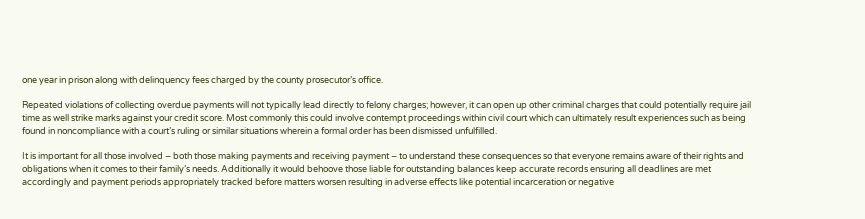one year in prison along with delinquency fees charged by the county prosecutor’s office.

Repeated violations of collecting overdue payments will not typically lead directly to felony charges; however, it can open up other criminal charges that could potentially require jail time as well strike marks against your credit score. Most commonly this could involve contempt proceedings within civil court which can ultimately result experiences such as being found in noncompliance with a court’s ruling or similar situations wherein a formal order has been dismissed unfulfilled.

It is important for all those involved – both those making payments and receiving payment – to understand these consequences so that everyone remains aware of their rights and obligations when it comes to their family’s needs. Additionally it would behoove those liable for outstanding balances keep accurate records ensuring all deadlines are met accordingly and payment periods appropriately tracked before matters worsen resulting in adverse effects like potential incarceration or negative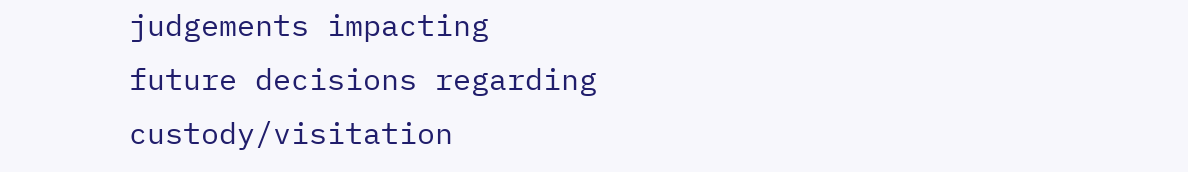judgements impacting future decisions regarding custody/visitation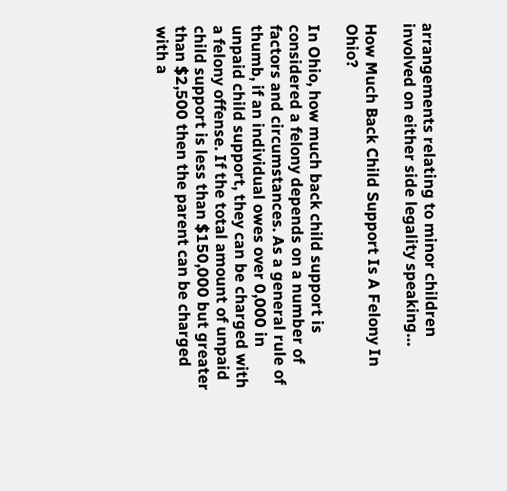arrangements relating to minor children involved on either side legality speaking…

How Much Back Child Support Is A Felony In Ohio?

In Ohio, how much back child support is considered a felony depends on a number of factors and circumstances. As a general rule of thumb, if an individual owes over 0,000 in unpaid child support, they can be charged with a felony offense. If the total amount of unpaid child support is less than $150,000 but greater than $2,500 then the parent can be charged with a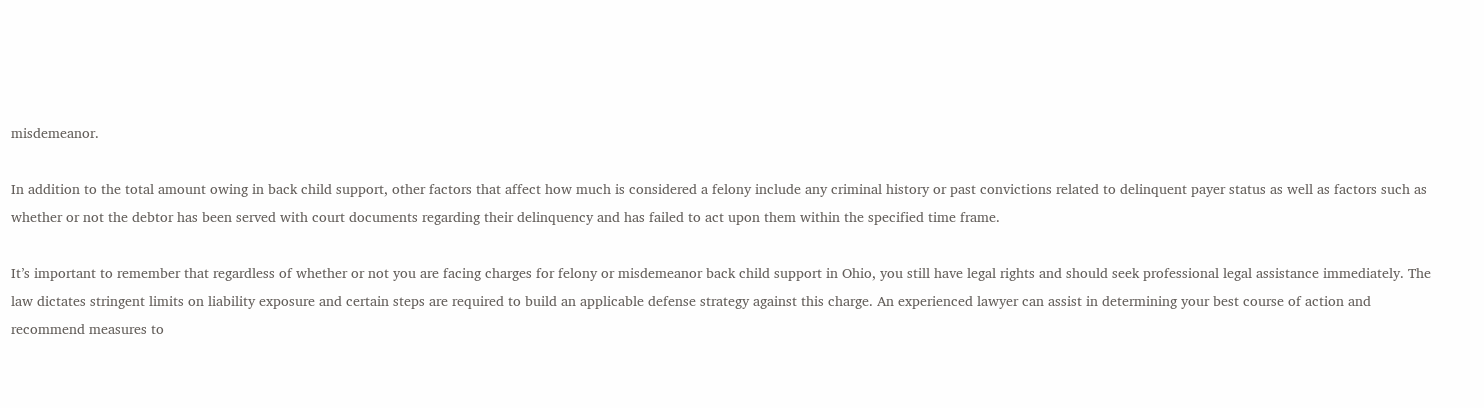misdemeanor.

In addition to the total amount owing in back child support, other factors that affect how much is considered a felony include any criminal history or past convictions related to delinquent payer status as well as factors such as whether or not the debtor has been served with court documents regarding their delinquency and has failed to act upon them within the specified time frame.

It’s important to remember that regardless of whether or not you are facing charges for felony or misdemeanor back child support in Ohio, you still have legal rights and should seek professional legal assistance immediately. The law dictates stringent limits on liability exposure and certain steps are required to build an applicable defense strategy against this charge. An experienced lawyer can assist in determining your best course of action and recommend measures to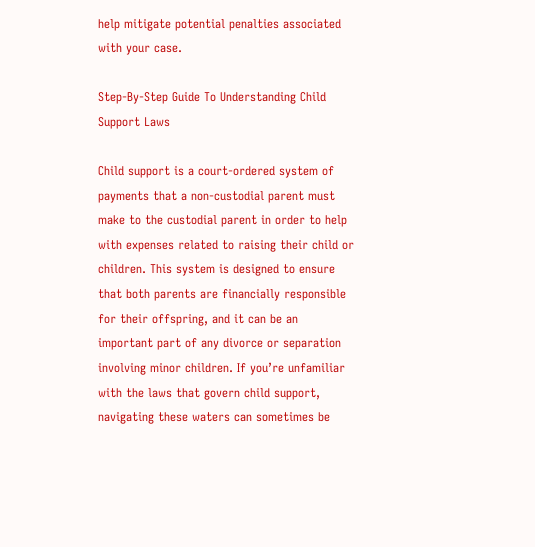help mitigate potential penalties associated with your case.

Step-By-Step Guide To Understanding Child Support Laws

Child support is a court-ordered system of payments that a non-custodial parent must make to the custodial parent in order to help with expenses related to raising their child or children. This system is designed to ensure that both parents are financially responsible for their offspring, and it can be an important part of any divorce or separation involving minor children. If you’re unfamiliar with the laws that govern child support, navigating these waters can sometimes be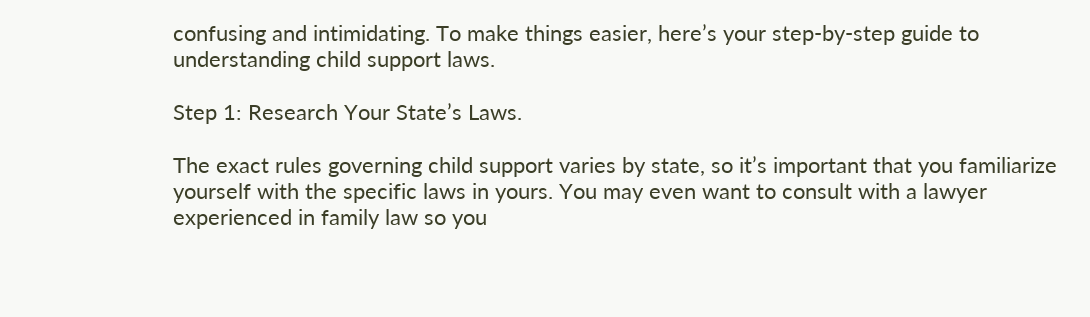confusing and intimidating. To make things easier, here’s your step-by-step guide to understanding child support laws.

Step 1: Research Your State’s Laws.

The exact rules governing child support varies by state, so it’s important that you familiarize yourself with the specific laws in yours. You may even want to consult with a lawyer experienced in family law so you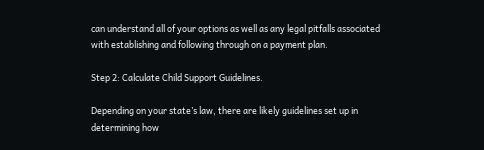can understand all of your options as well as any legal pitfalls associated with establishing and following through on a payment plan.

Step 2: Calculate Child Support Guidelines.

Depending on your state’s law, there are likely guidelines set up in determining how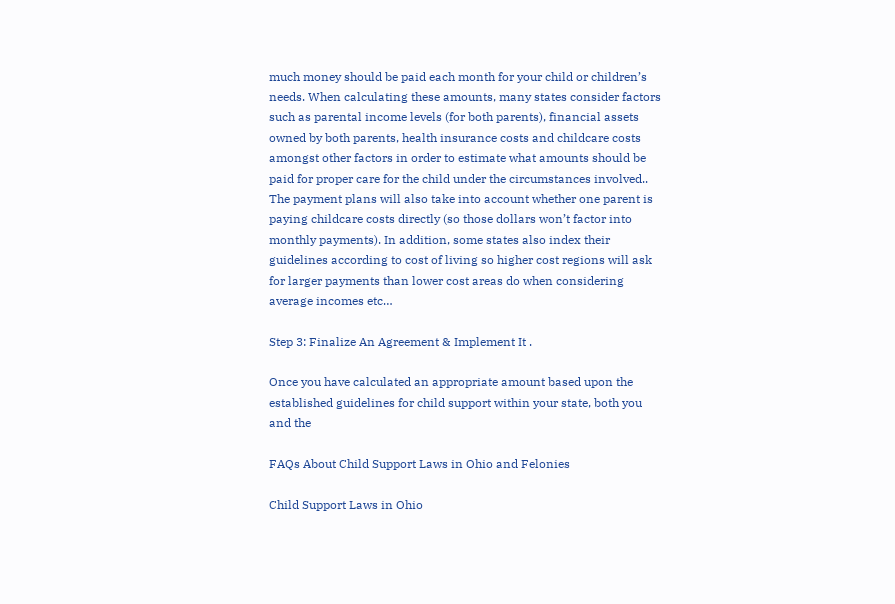much money should be paid each month for your child or children’s needs. When calculating these amounts, many states consider factors such as parental income levels (for both parents), financial assets owned by both parents, health insurance costs and childcare costs amongst other factors in order to estimate what amounts should be paid for proper care for the child under the circumstances involved.. The payment plans will also take into account whether one parent is paying childcare costs directly (so those dollars won’t factor into monthly payments). In addition, some states also index their guidelines according to cost of living so higher cost regions will ask for larger payments than lower cost areas do when considering average incomes etc…

Step 3: Finalize An Agreement & Implement It .

Once you have calculated an appropriate amount based upon the established guidelines for child support within your state, both you and the

FAQs About Child Support Laws in Ohio and Felonies

Child Support Laws in Ohio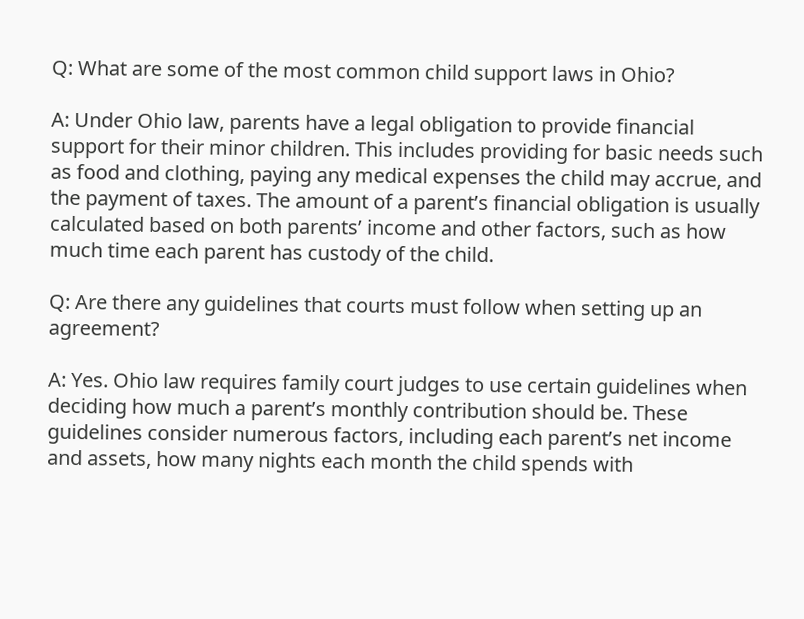Q: What are some of the most common child support laws in Ohio?

A: Under Ohio law, parents have a legal obligation to provide financial support for their minor children. This includes providing for basic needs such as food and clothing, paying any medical expenses the child may accrue, and the payment of taxes. The amount of a parent’s financial obligation is usually calculated based on both parents’ income and other factors, such as how much time each parent has custody of the child.

Q: Are there any guidelines that courts must follow when setting up an agreement?

A: Yes. Ohio law requires family court judges to use certain guidelines when deciding how much a parent’s monthly contribution should be. These guidelines consider numerous factors, including each parent’s net income and assets, how many nights each month the child spends with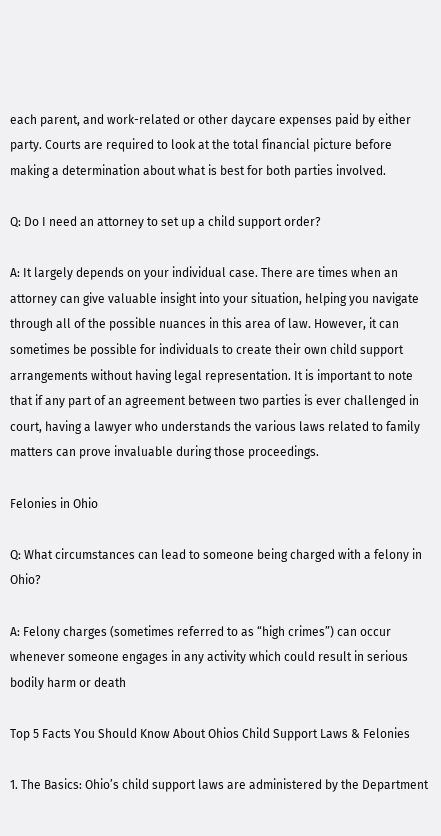each parent, and work-related or other daycare expenses paid by either party. Courts are required to look at the total financial picture before making a determination about what is best for both parties involved.

Q: Do I need an attorney to set up a child support order?

A: It largely depends on your individual case. There are times when an attorney can give valuable insight into your situation, helping you navigate through all of the possible nuances in this area of law. However, it can sometimes be possible for individuals to create their own child support arrangements without having legal representation. It is important to note that if any part of an agreement between two parties is ever challenged in court, having a lawyer who understands the various laws related to family matters can prove invaluable during those proceedings.

Felonies in Ohio

Q: What circumstances can lead to someone being charged with a felony in Ohio?

A: Felony charges (sometimes referred to as “high crimes”) can occur whenever someone engages in any activity which could result in serious bodily harm or death

Top 5 Facts You Should Know About Ohios Child Support Laws & Felonies

1. The Basics: Ohio’s child support laws are administered by the Department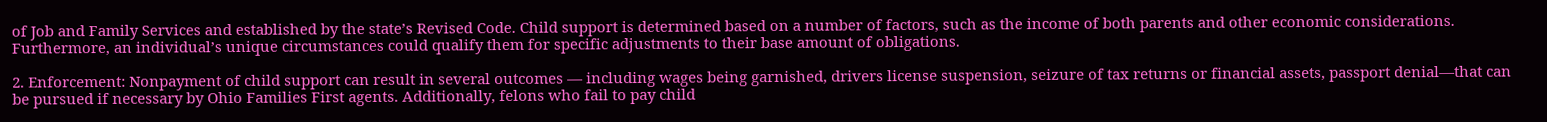of Job and Family Services and established by the state’s Revised Code. Child support is determined based on a number of factors, such as the income of both parents and other economic considerations. Furthermore, an individual’s unique circumstances could qualify them for specific adjustments to their base amount of obligations.

2. Enforcement: Nonpayment of child support can result in several outcomes — including wages being garnished, drivers license suspension, seizure of tax returns or financial assets, passport denial—that can be pursued if necessary by Ohio Families First agents. Additionally, felons who fail to pay child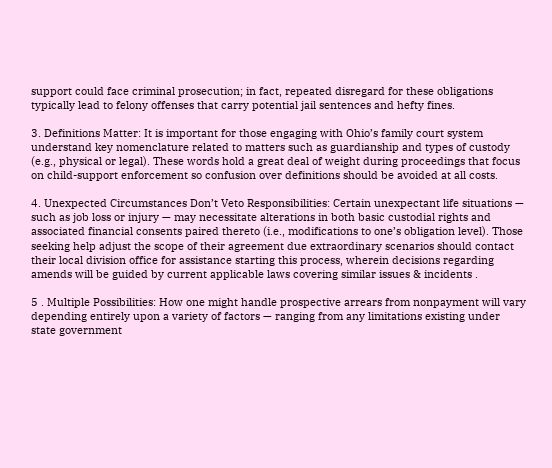support could face criminal prosecution; in fact, repeated disregard for these obligations typically lead to felony offenses that carry potential jail sentences and hefty fines.

3. Definitions Matter: It is important for those engaging with Ohio’s family court system understand key nomenclature related to matters such as guardianship and types of custody (e.g., physical or legal). These words hold a great deal of weight during proceedings that focus on child-support enforcement so confusion over definitions should be avoided at all costs.

4. Unexpected Circumstances Don’t Veto Responsibilities: Certain unexpectant life situations — such as job loss or injury — may necessitate alterations in both basic custodial rights and associated financial consents paired thereto (i.e., modifications to one’s obligation level). Those seeking help adjust the scope of their agreement due extraordinary scenarios should contact their local division office for assistance starting this process, wherein decisions regarding amends will be guided by current applicable laws covering similar issues & incidents .

5 . Multiple Possibilities: How one might handle prospective arrears from nonpayment will vary depending entirely upon a variety of factors — ranging from any limitations existing under state government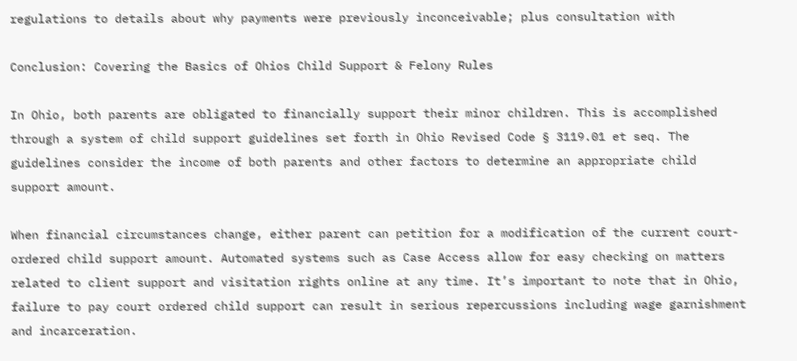regulations to details about why payments were previously inconceivable; plus consultation with

Conclusion: Covering the Basics of Ohios Child Support & Felony Rules

In Ohio, both parents are obligated to financially support their minor children. This is accomplished through a system of child support guidelines set forth in Ohio Revised Code § 3119.01 et seq. The guidelines consider the income of both parents and other factors to determine an appropriate child support amount.

When financial circumstances change, either parent can petition for a modification of the current court-ordered child support amount. Automated systems such as Case Access allow for easy checking on matters related to client support and visitation rights online at any time. It’s important to note that in Ohio, failure to pay court ordered child support can result in serious repercussions including wage garnishment and incarceration.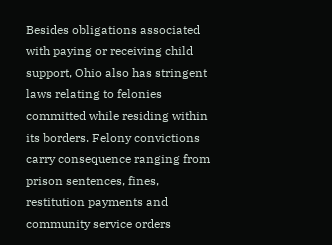Besides obligations associated with paying or receiving child support, Ohio also has stringent laws relating to felonies committed while residing within its borders. Felony convictions carry consequence ranging from prison sentences, fines, restitution payments and community service orders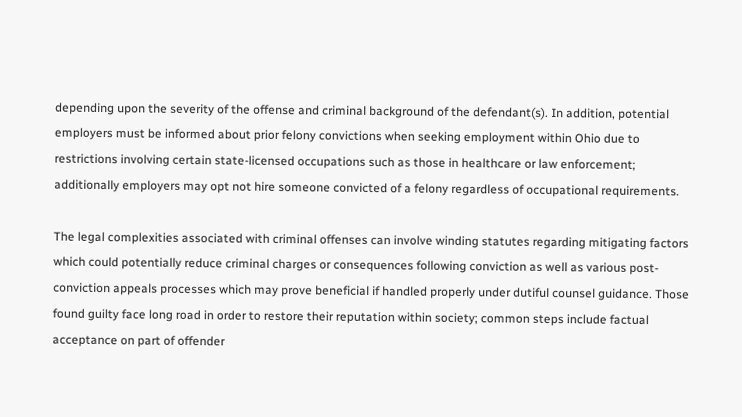depending upon the severity of the offense and criminal background of the defendant(s). In addition, potential employers must be informed about prior felony convictions when seeking employment within Ohio due to restrictions involving certain state-licensed occupations such as those in healthcare or law enforcement; additionally employers may opt not hire someone convicted of a felony regardless of occupational requirements.

The legal complexities associated with criminal offenses can involve winding statutes regarding mitigating factors which could potentially reduce criminal charges or consequences following conviction as well as various post-conviction appeals processes which may prove beneficial if handled properly under dutiful counsel guidance. Those found guilty face long road in order to restore their reputation within society; common steps include factual acceptance on part of offender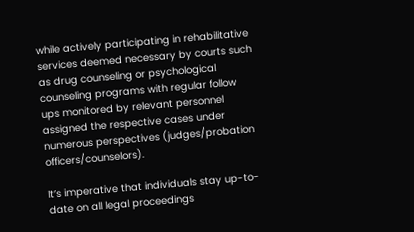while actively participating in rehabilitative services deemed necessary by courts such as drug counseling or psychological counseling programs with regular follow ups monitored by relevant personnel assigned the respective cases under numerous perspectives (judges/probation officers/counselors).

It’s imperative that individuals stay up-to-date on all legal proceedings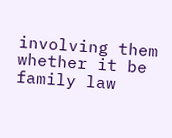involving them whether it be family law